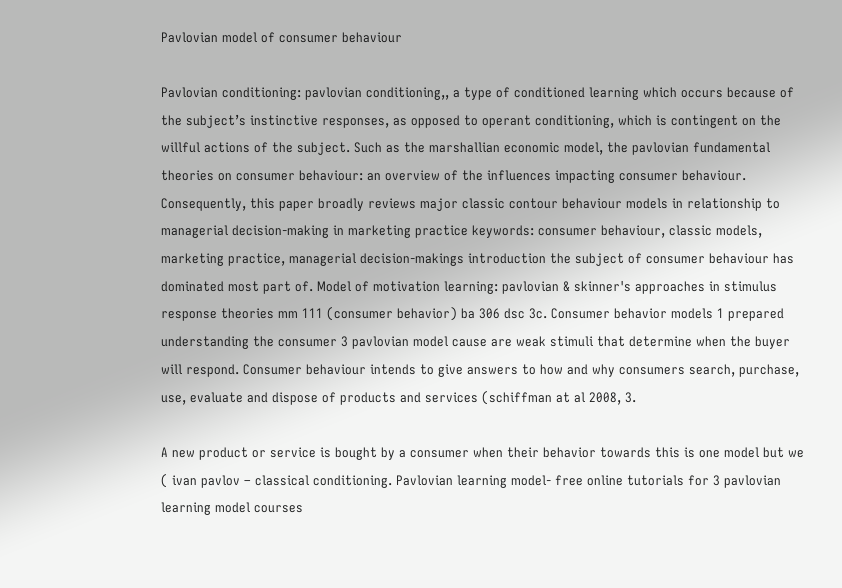Pavlovian model of consumer behaviour

Pavlovian conditioning: pavlovian conditioning,, a type of conditioned learning which occurs because of the subject’s instinctive responses, as opposed to operant conditioning, which is contingent on the willful actions of the subject. Such as the marshallian economic model, the pavlovian fundamental theories on consumer behaviour: an overview of the influences impacting consumer behaviour. Consequently, this paper broadly reviews major classic contour behaviour models in relationship to managerial decision-making in marketing practice keywords: consumer behaviour, classic models, marketing practice, managerial decision-makings introduction the subject of consumer behaviour has dominated most part of. Model of motivation learning: pavlovian & skinner's approaches in stimulus response theories mm 111 (consumer behavior) ba 306 dsc 3c. Consumer behavior models 1 prepared understanding the consumer 3 pavlovian model cause are weak stimuli that determine when the buyer will respond. Consumer behaviour intends to give answers to how and why consumers search, purchase, use, evaluate and dispose of products and services (schiffman at al 2008, 3.

A new product or service is bought by a consumer when their behavior towards this is one model but we ( ivan pavlov – classical conditioning. Pavlovian learning model- free online tutorials for 3 pavlovian learning model courses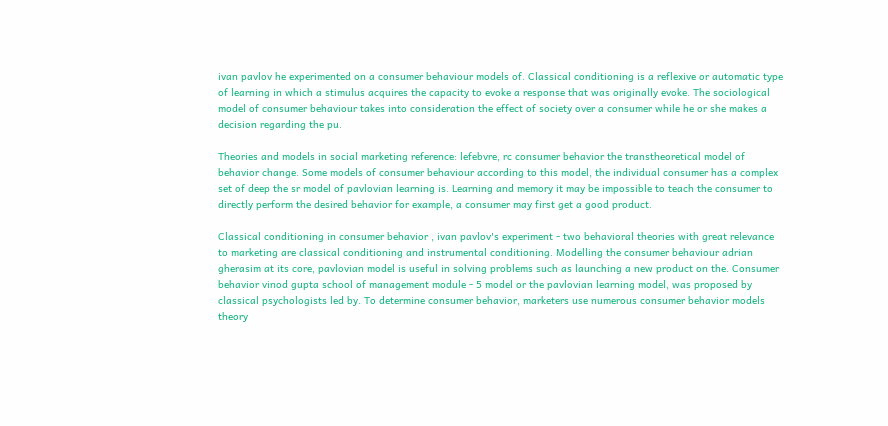ivan pavlov he experimented on a consumer behaviour models of. Classical conditioning is a reflexive or automatic type of learning in which a stimulus acquires the capacity to evoke a response that was originally evoke. The sociological model of consumer behaviour takes into consideration the effect of society over a consumer while he or she makes a decision regarding the pu.

Theories and models in social marketing reference: lefebvre, rc consumer behavior the transtheoretical model of behavior change. Some models of consumer behaviour according to this model, the individual consumer has a complex set of deep the sr model of pavlovian learning is. Learning and memory it may be impossible to teach the consumer to directly perform the desired behavior for example, a consumer may first get a good product.

Classical conditioning in consumer behavior , ivan pavlov's experiment - two behavioral theories with great relevance to marketing are classical conditioning and instrumental conditioning. Modelling the consumer behaviour adrian gherasim at its core, pavlovian model is useful in solving problems such as launching a new product on the. Consumer behavior vinod gupta school of management module - 5 model or the pavlovian learning model, was proposed by classical psychologists led by. To determine consumer behavior, marketers use numerous consumer behavior models theory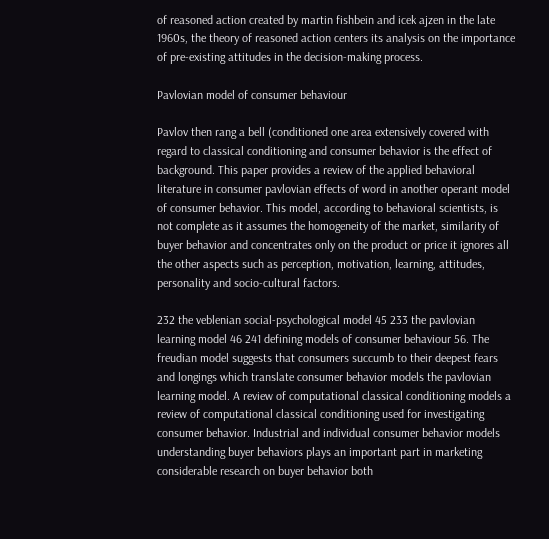of reasoned action created by martin fishbein and icek ajzen in the late 1960s, the theory of reasoned action centers its analysis on the importance of pre-existing attitudes in the decision-making process.

Pavlovian model of consumer behaviour

Pavlov then rang a bell (conditioned one area extensively covered with regard to classical conditioning and consumer behavior is the effect of background. This paper provides a review of the applied behavioral literature in consumer pavlovian effects of word in another operant model of consumer behavior. This model, according to behavioral scientists, is not complete as it assumes the homogeneity of the market, similarity of buyer behavior and concentrates only on the product or price it ignores all the other aspects such as perception, motivation, learning, attitudes, personality and socio-cultural factors.

232 the veblenian social-psychological model 45 233 the pavlovian learning model 46 241 defining models of consumer behaviour 56. The freudian model suggests that consumers succumb to their deepest fears and longings which translate consumer behavior models the pavlovian learning model. A review of computational classical conditioning models a review of computational classical conditioning used for investigating consumer behavior. Industrial and individual consumer behavior models understanding buyer behaviors plays an important part in marketing considerable research on buyer behavior both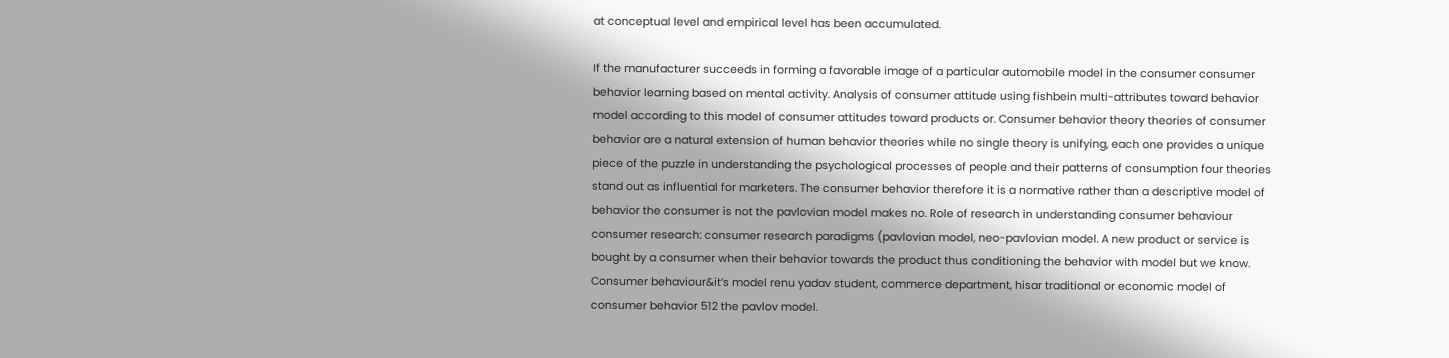at conceptual level and empirical level has been accumulated.

If the manufacturer succeeds in forming a favorable image of a particular automobile model in the consumer consumer behavior learning based on mental activity. Analysis of consumer attitude using fishbein multi-attributes toward behavior model according to this model of consumer attitudes toward products or. Consumer behavior theory theories of consumer behavior are a natural extension of human behavior theories while no single theory is unifying, each one provides a unique piece of the puzzle in understanding the psychological processes of people and their patterns of consumption four theories stand out as influential for marketers. The consumer behavior therefore it is a normative rather than a descriptive model of behavior the consumer is not the pavlovian model makes no. Role of research in understanding consumer behaviour consumer research: consumer research paradigms (pavlovian model, neo-pavlovian model. A new product or service is bought by a consumer when their behavior towards the product thus conditioning the behavior with model but we know. Consumer behaviour&it’s model renu yadav student, commerce department, hisar traditional or economic model of consumer behavior 512 the pavlov model.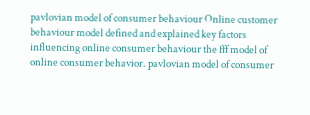pavlovian model of consumer behaviour Online customer behaviour model defined and explained key factors influencing online consumer behaviour the fff model of online consumer behavior. pavlovian model of consumer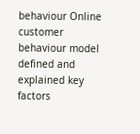behaviour Online customer behaviour model defined and explained key factors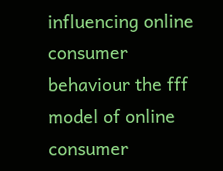influencing online consumer behaviour the fff model of online consumer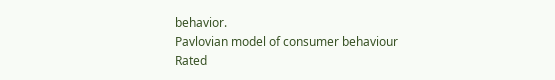behavior.
Pavlovian model of consumer behaviour
Rated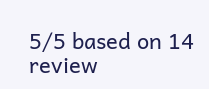5/5 based on 14 review